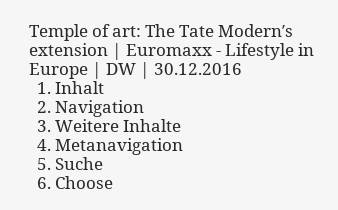Temple of art: The Tate Modern′s extension | Euromaxx - Lifestyle in Europe | DW | 30.12.2016
  1. Inhalt
  2. Navigation
  3. Weitere Inhalte
  4. Metanavigation
  5. Suche
  6. Choose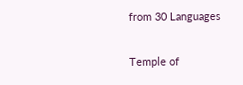from 30 Languages


Temple of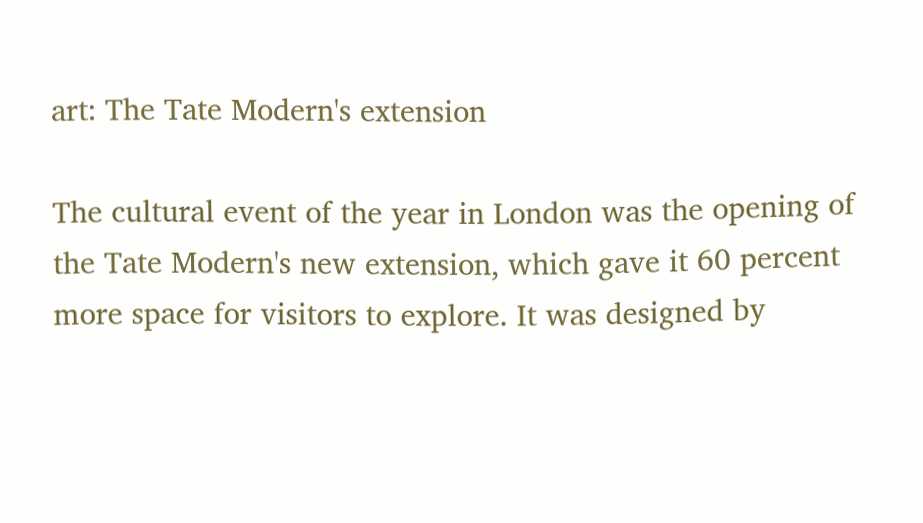art: The Tate Modern's extension

The cultural event of the year in London was the opening of the Tate Modern's new extension, which gave it 60 percent more space for visitors to explore. It was designed by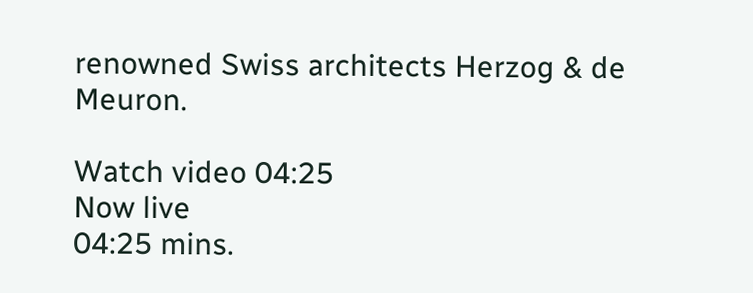renowned Swiss architects Herzog & de Meuron.

Watch video 04:25
Now live
04:25 mins.